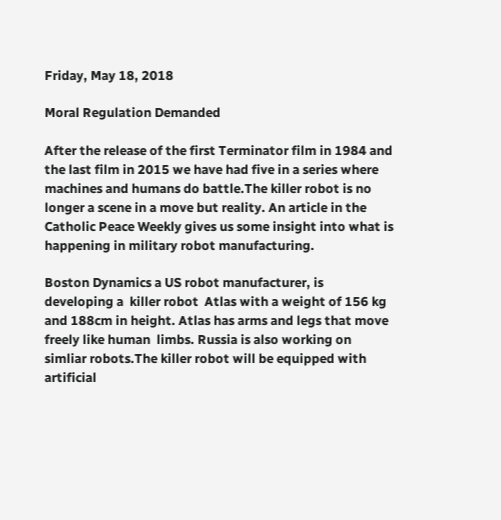Friday, May 18, 2018

Moral Regulation Demanded

After the release of the first Terminator film in 1984 and the last film in 2015 we have had five in a series where machines and humans do battle.The killer robot is no  longer a scene in a move but reality. An article in the Catholic Peace Weekly gives us some insight into what is happening in military robot manufacturing.

Boston Dynamics a US robot manufacturer, is developing a  killer robot  Atlas with a weight of 156 kg and 188cm in height. Atlas has arms and legs that move freely like human  limbs. Russia is also working on simliar robots.The killer robot will be equipped with artificial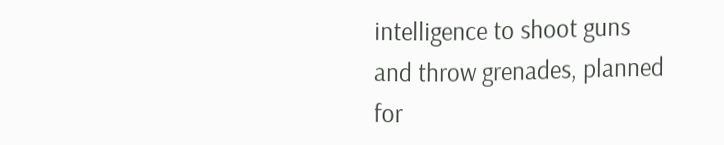intelligence to shoot guns and throw grenades, planned for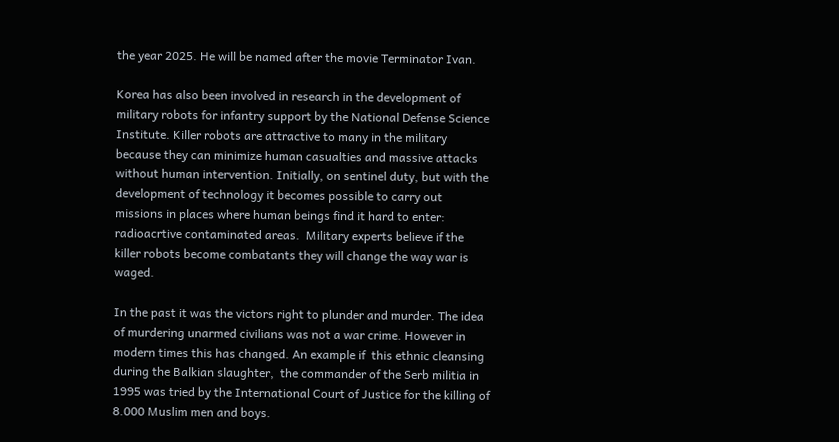the year 2025. He will be named after the movie Terminator Ivan.

Korea has also been involved in research in the development of military robots for infantry support by the National Defense Science Institute. Killer robots are attractive to many in the military because they can minimize human casualties and massive attacks without human intervention. Initially, on sentinel duty, but with the development of technology it becomes possible to carry out  missions in places where human beings find it hard to enter: radioacrtive contaminated areas.  Military experts believe if the killer robots become combatants they will change the way war is waged.

In the past it was the victors right to plunder and murder. The idea of murdering unarmed civilians was not a war crime. However in modern times this has changed. An example if  this ethnic cleansing during the Balkian slaughter,  the commander of the Serb militia in 1995 was tried by the International Court of Justice for the killing of 8.000 Muslim men and boys.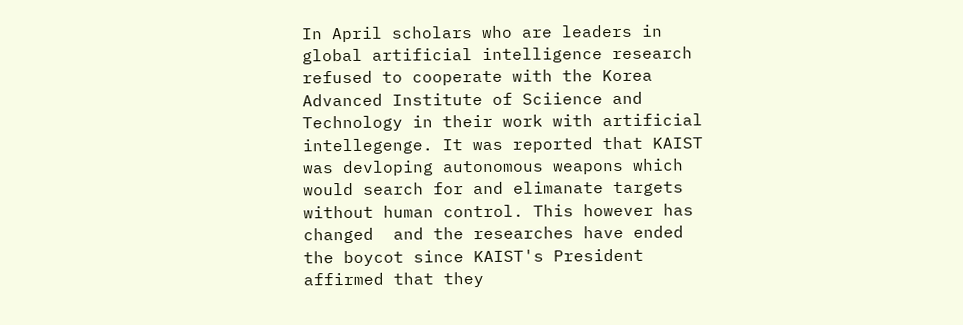In April scholars who are leaders in global artificial intelligence research refused to cooperate with the Korea Advanced Institute of Sciience and Technology in their work with artificial intellegenge. It was reported that KAIST was devloping autonomous weapons which would search for and elimanate targets without human control. This however has changed  and the researches have ended the boycot since KAIST's President affirmed that they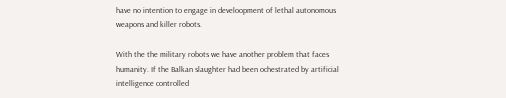have no intention to engage in develoopment of lethal autonomous weapons and killer robots.

With the the military robots we have another problem that faces humanity. If the Balkan slaughter had been ochestrated by artificial intelligence controlled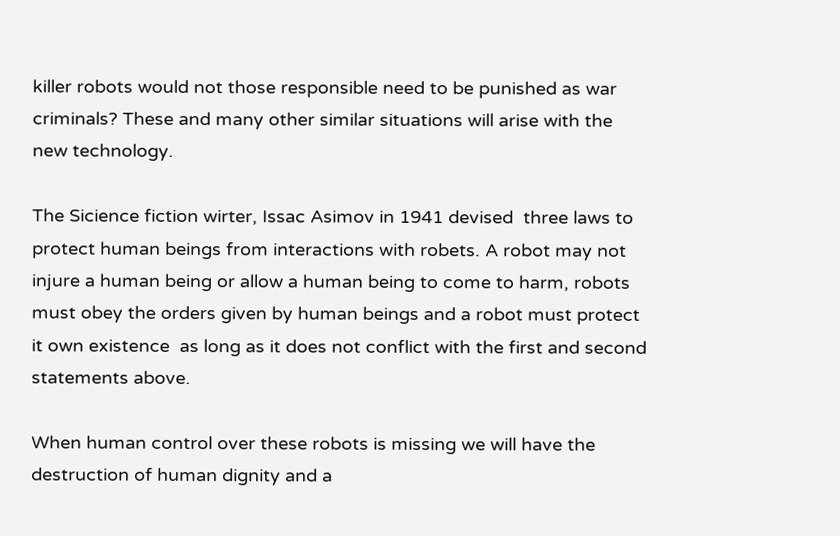killer robots would not those responsible need to be punished as war criminals? These and many other similar situations will arise with the new technology.

The Sicience fiction wirter, Issac Asimov in 1941 devised  three laws to protect human beings from interactions with robets. A robot may not injure a human being or allow a human being to come to harm, robots must obey the orders given by human beings and a robot must protect it own existence  as long as it does not conflict with the first and second statements above.

When human control over these robots is missing we will have the destruction of human dignity and a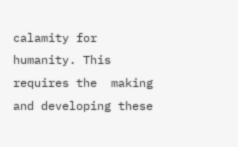calamity for humanity. This requires the  making and developing these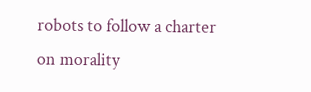robots to follow a charter on morality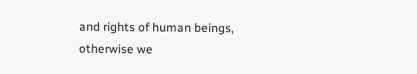and rights of human beings, otherwise we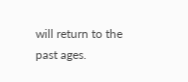will return to the past ages.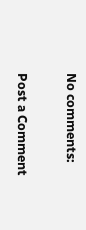No comments:

Post a Comment